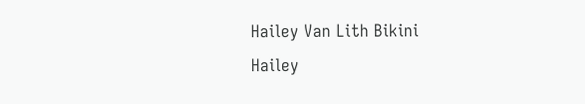Hailey Van Lith Bikini
Hailey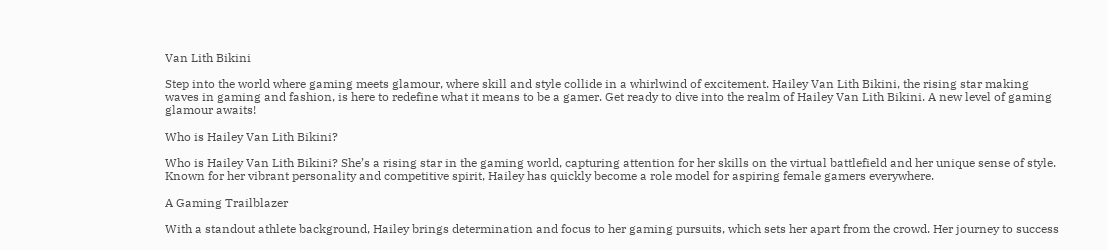Van Lith Bikini

Step into the world where gaming meets glamour, where skill and style collide in a whirlwind of excitement. Hailey Van Lith Bikini, the rising star making waves in gaming and fashion, is here to redefine what it means to be a gamer. Get ready to dive into the realm of Hailey Van Lith Bikini. A new level of gaming glamour awaits!

Who is Hailey Van Lith Bikini?

Who is Hailey Van Lith Bikini? She’s a rising star in the gaming world, capturing attention for her skills on the virtual battlefield and her unique sense of style. Known for her vibrant personality and competitive spirit, Hailey has quickly become a role model for aspiring female gamers everywhere.

A Gaming Trailblazer

With a standout athlete background, Hailey brings determination and focus to her gaming pursuits, which sets her apart from the crowd. Her journey to success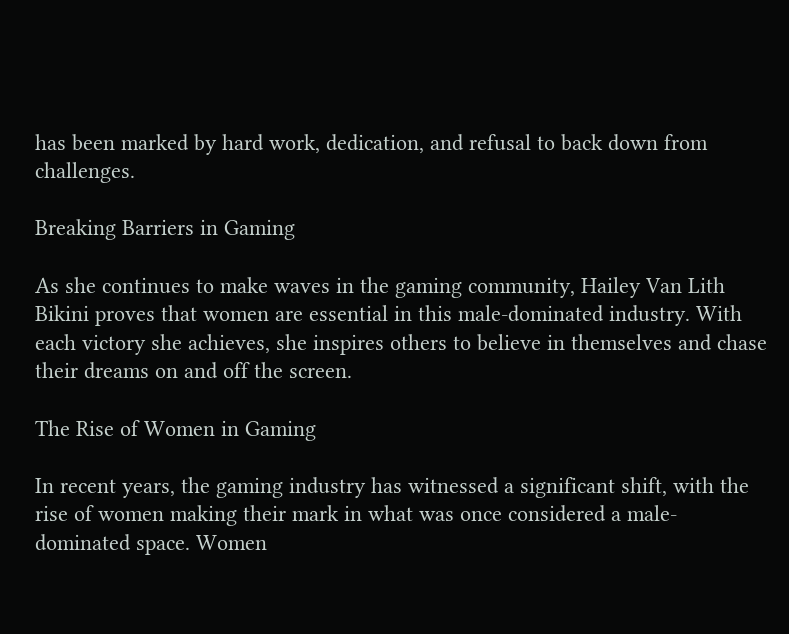has been marked by hard work, dedication, and refusal to back down from challenges.

Breaking Barriers in Gaming

As she continues to make waves in the gaming community, Hailey Van Lith Bikini proves that women are essential in this male-dominated industry. With each victory she achieves, she inspires others to believe in themselves and chase their dreams on and off the screen.

The Rise of Women in Gaming

In recent years, the gaming industry has witnessed a significant shift, with the rise of women making their mark in what was once considered a male-dominated space. Women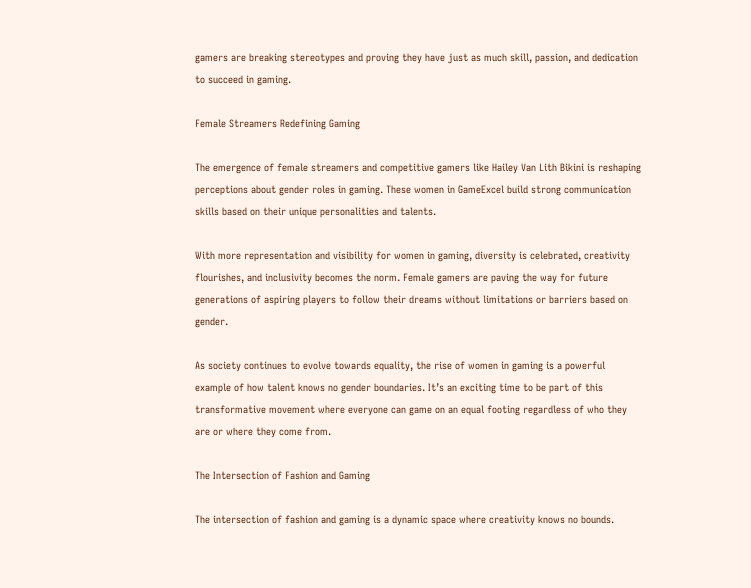gamers are breaking stereotypes and proving they have just as much skill, passion, and dedication to succeed in gaming.

Female Streamers Redefining Gaming

The emergence of female streamers and competitive gamers like Hailey Van Lith Bikini is reshaping perceptions about gender roles in gaming. These women in GameExcel build strong communication skills based on their unique personalities and talents.

With more representation and visibility for women in gaming, diversity is celebrated, creativity flourishes, and inclusivity becomes the norm. Female gamers are paving the way for future generations of aspiring players to follow their dreams without limitations or barriers based on gender.

As society continues to evolve towards equality, the rise of women in gaming is a powerful example of how talent knows no gender boundaries. It’s an exciting time to be part of this transformative movement where everyone can game on an equal footing regardless of who they are or where they come from.

The Intersection of Fashion and Gaming

The intersection of fashion and gaming is a dynamic space where creativity knows no bounds.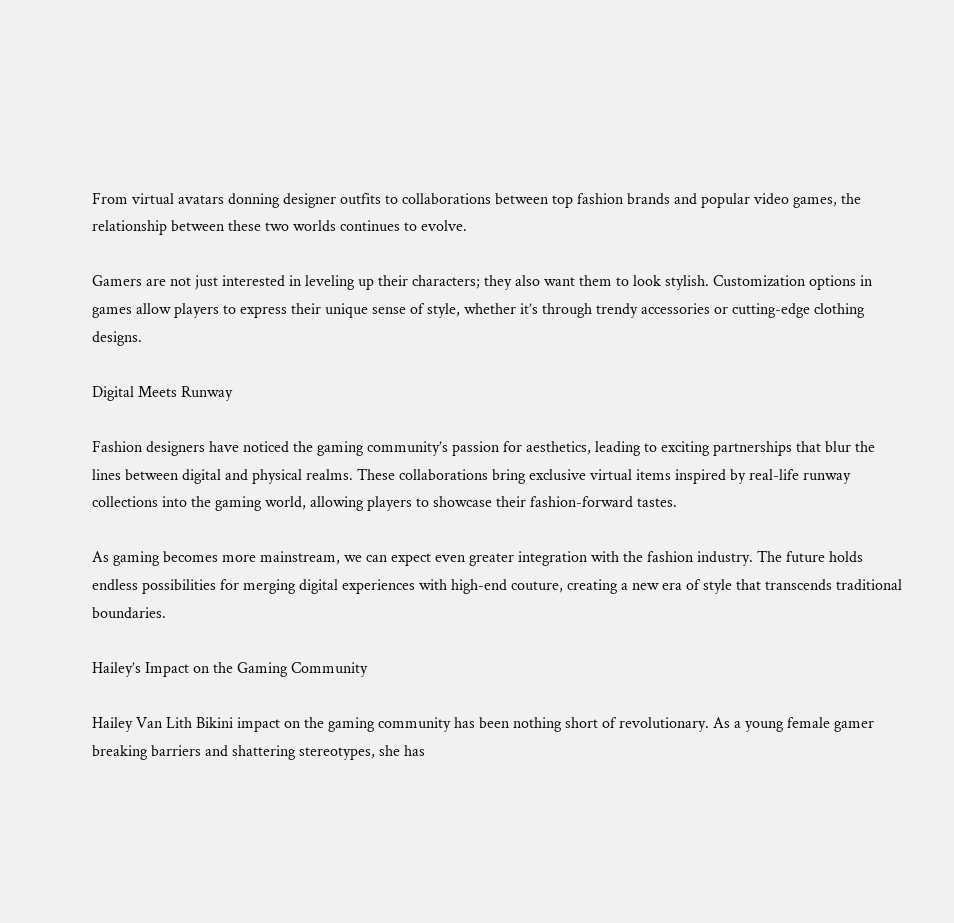From virtual avatars donning designer outfits to collaborations between top fashion brands and popular video games, the relationship between these two worlds continues to evolve.

Gamers are not just interested in leveling up their characters; they also want them to look stylish. Customization options in games allow players to express their unique sense of style, whether it’s through trendy accessories or cutting-edge clothing designs.

Digital Meets Runway

Fashion designers have noticed the gaming community’s passion for aesthetics, leading to exciting partnerships that blur the lines between digital and physical realms. These collaborations bring exclusive virtual items inspired by real-life runway collections into the gaming world, allowing players to showcase their fashion-forward tastes.

As gaming becomes more mainstream, we can expect even greater integration with the fashion industry. The future holds endless possibilities for merging digital experiences with high-end couture, creating a new era of style that transcends traditional boundaries.

Hailey’s Impact on the Gaming Community

Hailey Van Lith Bikini impact on the gaming community has been nothing short of revolutionary. As a young female gamer breaking barriers and shattering stereotypes, she has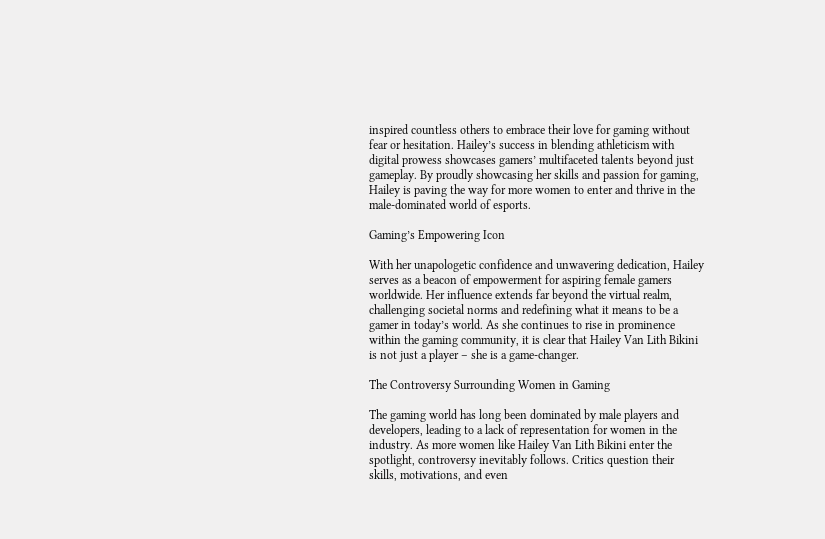inspired countless others to embrace their love for gaming without fear or hesitation. Hailey’s success in blending athleticism with digital prowess showcases gamers’ multifaceted talents beyond just gameplay. By proudly showcasing her skills and passion for gaming, Hailey is paving the way for more women to enter and thrive in the male-dominated world of esports.

Gaming’s Empowering Icon

With her unapologetic confidence and unwavering dedication, Hailey serves as a beacon of empowerment for aspiring female gamers worldwide. Her influence extends far beyond the virtual realm, challenging societal norms and redefining what it means to be a gamer in today’s world. As she continues to rise in prominence within the gaming community, it is clear that Hailey Van Lith Bikini is not just a player – she is a game-changer.

The Controversy Surrounding Women in Gaming

The gaming world has long been dominated by male players and developers, leading to a lack of representation for women in the industry. As more women like Hailey Van Lith Bikini enter the spotlight, controversy inevitably follows. Critics question their skills, motivations, and even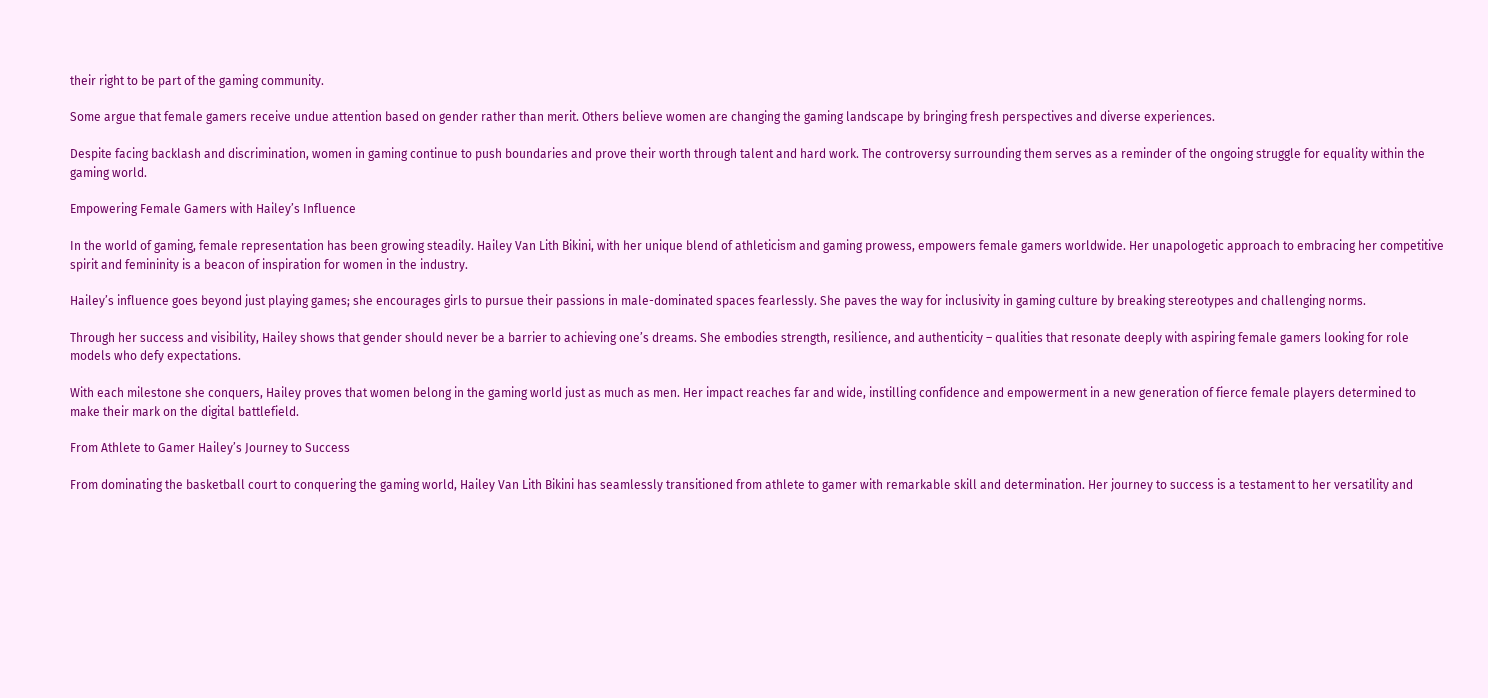their right to be part of the gaming community.

Some argue that female gamers receive undue attention based on gender rather than merit. Others believe women are changing the gaming landscape by bringing fresh perspectives and diverse experiences.

Despite facing backlash and discrimination, women in gaming continue to push boundaries and prove their worth through talent and hard work. The controversy surrounding them serves as a reminder of the ongoing struggle for equality within the gaming world.

Empowering Female Gamers with Hailey’s Influence

In the world of gaming, female representation has been growing steadily. Hailey Van Lith Bikini, with her unique blend of athleticism and gaming prowess, empowers female gamers worldwide. Her unapologetic approach to embracing her competitive spirit and femininity is a beacon of inspiration for women in the industry.

Hailey’s influence goes beyond just playing games; she encourages girls to pursue their passions in male-dominated spaces fearlessly. She paves the way for inclusivity in gaming culture by breaking stereotypes and challenging norms.

Through her success and visibility, Hailey shows that gender should never be a barrier to achieving one’s dreams. She embodies strength, resilience, and authenticity – qualities that resonate deeply with aspiring female gamers looking for role models who defy expectations.

With each milestone she conquers, Hailey proves that women belong in the gaming world just as much as men. Her impact reaches far and wide, instilling confidence and empowerment in a new generation of fierce female players determined to make their mark on the digital battlefield.

From Athlete to Gamer Hailey’s Journey to Success

From dominating the basketball court to conquering the gaming world, Hailey Van Lith Bikini has seamlessly transitioned from athlete to gamer with remarkable skill and determination. Her journey to success is a testament to her versatility and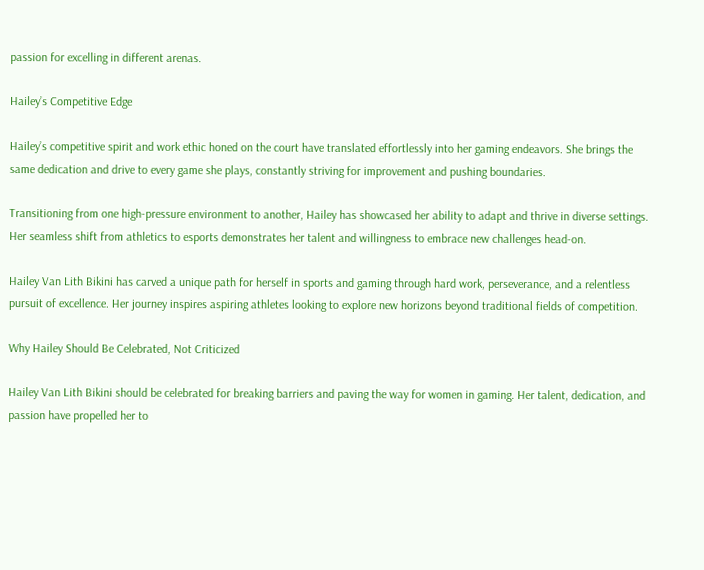passion for excelling in different arenas.

Hailey’s Competitive Edge

Hailey’s competitive spirit and work ethic honed on the court have translated effortlessly into her gaming endeavors. She brings the same dedication and drive to every game she plays, constantly striving for improvement and pushing boundaries.

Transitioning from one high-pressure environment to another, Hailey has showcased her ability to adapt and thrive in diverse settings. Her seamless shift from athletics to esports demonstrates her talent and willingness to embrace new challenges head-on.

Hailey Van Lith Bikini has carved a unique path for herself in sports and gaming through hard work, perseverance, and a relentless pursuit of excellence. Her journey inspires aspiring athletes looking to explore new horizons beyond traditional fields of competition.

Why Hailey Should Be Celebrated, Not Criticized

Hailey Van Lith Bikini should be celebrated for breaking barriers and paving the way for women in gaming. Her talent, dedication, and passion have propelled her to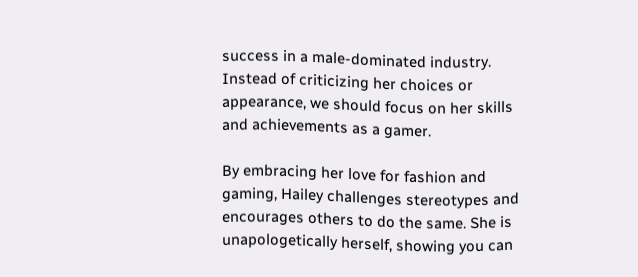success in a male-dominated industry. Instead of criticizing her choices or appearance, we should focus on her skills and achievements as a gamer.

By embracing her love for fashion and gaming, Hailey challenges stereotypes and encourages others to do the same. She is unapologetically herself, showing you can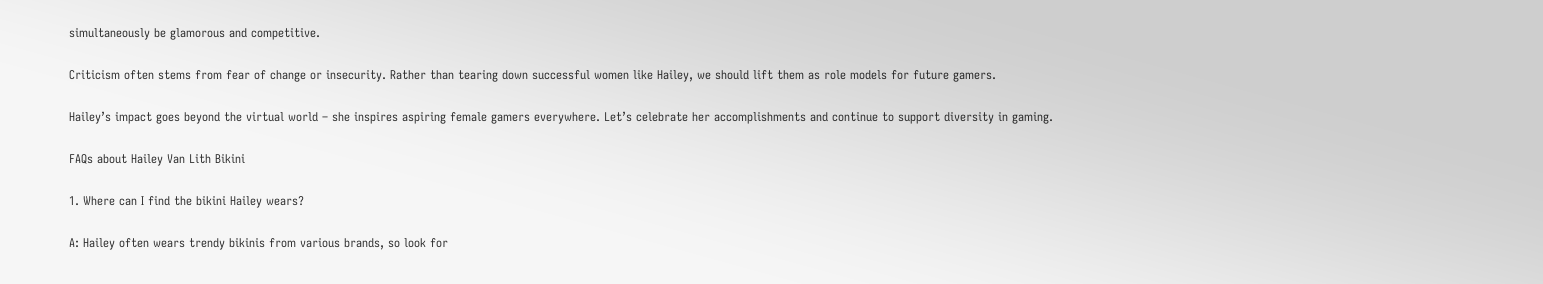simultaneously be glamorous and competitive.

Criticism often stems from fear of change or insecurity. Rather than tearing down successful women like Hailey, we should lift them as role models for future gamers.

Hailey’s impact goes beyond the virtual world – she inspires aspiring female gamers everywhere. Let’s celebrate her accomplishments and continue to support diversity in gaming.

FAQs about Hailey Van Lith Bikini

1. Where can I find the bikini Hailey wears?

A: Hailey often wears trendy bikinis from various brands, so look for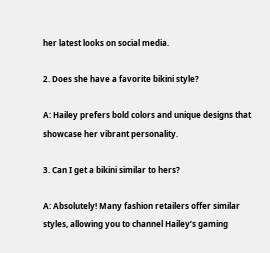her latest looks on social media.

2. Does she have a favorite bikini style?

A: Hailey prefers bold colors and unique designs that showcase her vibrant personality.

3. Can I get a bikini similar to hers?

A: Absolutely! Many fashion retailers offer similar styles, allowing you to channel Hailey’s gaming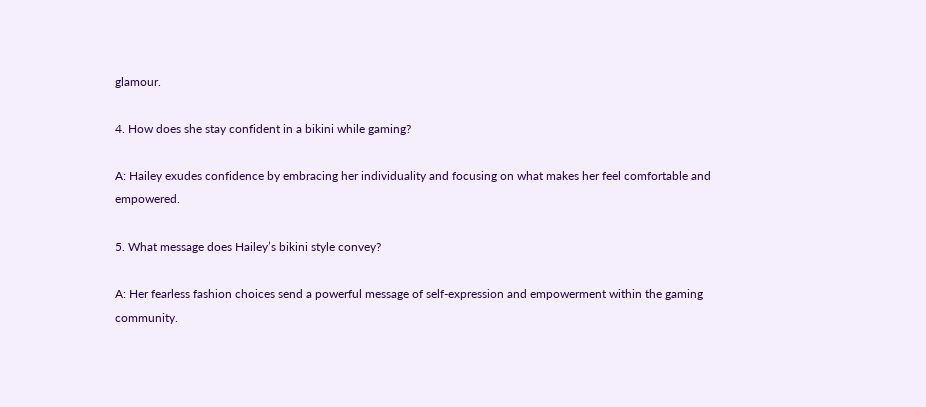glamour.

4. How does she stay confident in a bikini while gaming?

A: Hailey exudes confidence by embracing her individuality and focusing on what makes her feel comfortable and empowered.

5. What message does Hailey’s bikini style convey?

A: Her fearless fashion choices send a powerful message of self-expression and empowerment within the gaming community.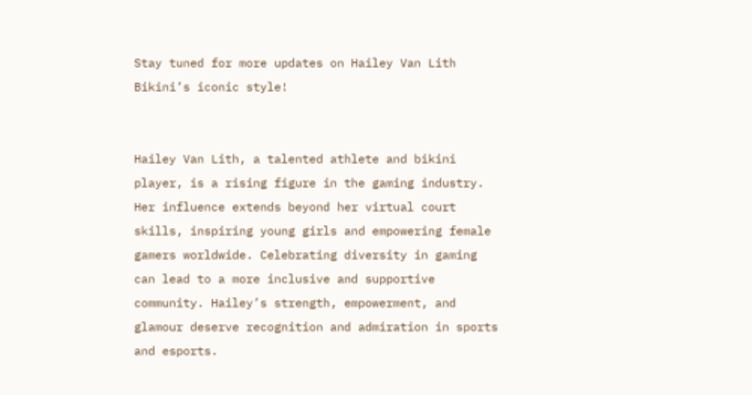Stay tuned for more updates on Hailey Van Lith Bikini’s iconic style!


Hailey Van Lith, a talented athlete and bikini player, is a rising figure in the gaming industry. Her influence extends beyond her virtual court skills, inspiring young girls and empowering female gamers worldwide. Celebrating diversity in gaming can lead to a more inclusive and supportive community. Hailey’s strength, empowerment, and glamour deserve recognition and admiration in sports and esports.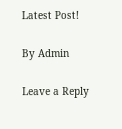Latest Post!

By Admin

Leave a Reply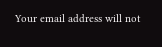Your email address will not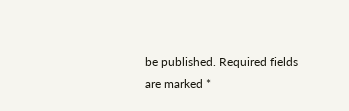be published. Required fields are marked *